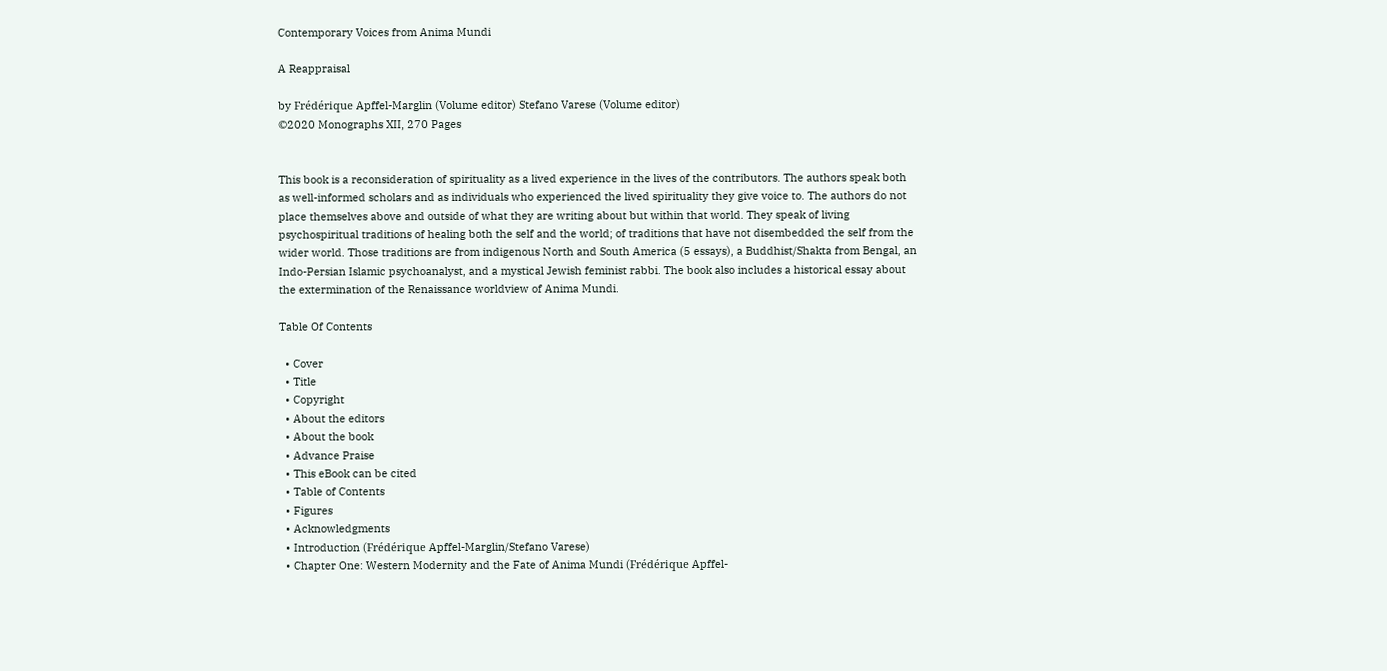Contemporary Voices from Anima Mundi

A Reappraisal

by Frédérique Apffel-Marglin (Volume editor) Stefano Varese (Volume editor)
©2020 Monographs XII, 270 Pages


This book is a reconsideration of spirituality as a lived experience in the lives of the contributors. The authors speak both as well-informed scholars and as individuals who experienced the lived spirituality they give voice to. The authors do not place themselves above and outside of what they are writing about but within that world. They speak of living psychospiritual traditions of healing both the self and the world; of traditions that have not disembedded the self from the wider world. Those traditions are from indigenous North and South America (5 essays), a Buddhist/Shakta from Bengal, an Indo-Persian Islamic psychoanalyst, and a mystical Jewish feminist rabbi. The book also includes a historical essay about the extermination of the Renaissance worldview of Anima Mundi.

Table Of Contents

  • Cover
  • Title
  • Copyright
  • About the editors
  • About the book
  • Advance Praise
  • This eBook can be cited
  • Table of Contents
  • Figures
  • Acknowledgments
  • Introduction (Frédérique Apffel-Marglin/Stefano Varese)
  • Chapter One: Western Modernity and the Fate of Anima Mundi (Frédérique Apffel-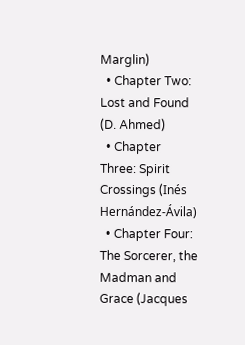Marglin)
  • Chapter Two: Lost and Found (D. Ahmed)
  • Chapter Three: Spirit Crossings (Inés Hernández-Ávila)
  • Chapter Four: The Sorcerer, the Madman and Grace (Jacques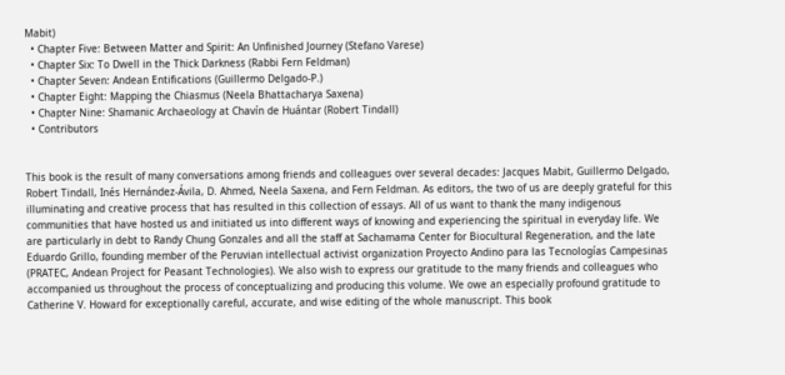Mabit)
  • Chapter Five: Between Matter and Spirit: An Unfinished Journey (Stefano Varese)
  • Chapter Six: To Dwell in the Thick Darkness (Rabbi Fern Feldman)
  • Chapter Seven: Andean Entifications (Guillermo Delgado-P.)
  • Chapter Eight: Mapping the Chiasmus (Neela Bhattacharya Saxena)
  • Chapter Nine: Shamanic Archaeology at Chavín de Huántar (Robert Tindall)
  • Contributors


This book is the result of many conversations among friends and colleagues over several decades: Jacques Mabit, Guillermo Delgado, Robert Tindall, Inés Hernández-Ávila, D. Ahmed, Neela Saxena, and Fern Feldman. As editors, the two of us are deeply grateful for this illuminating and creative process that has resulted in this collection of essays. All of us want to thank the many indigenous communities that have hosted us and initiated us into different ways of knowing and experiencing the spiritual in everyday life. We are particularly in debt to Randy Chung Gonzales and all the staff at Sachamama Center for Biocultural Regeneration, and the late Eduardo Grillo, founding member of the Peruvian intellectual activist organization Proyecto Andino para las Tecnologías Campesinas (PRATEC, Andean Project for Peasant Technologies). We also wish to express our gratitude to the many friends and colleagues who accompanied us throughout the process of conceptualizing and producing this volume. We owe an especially profound gratitude to Catherine V. Howard for exceptionally careful, accurate, and wise editing of the whole manuscript. This book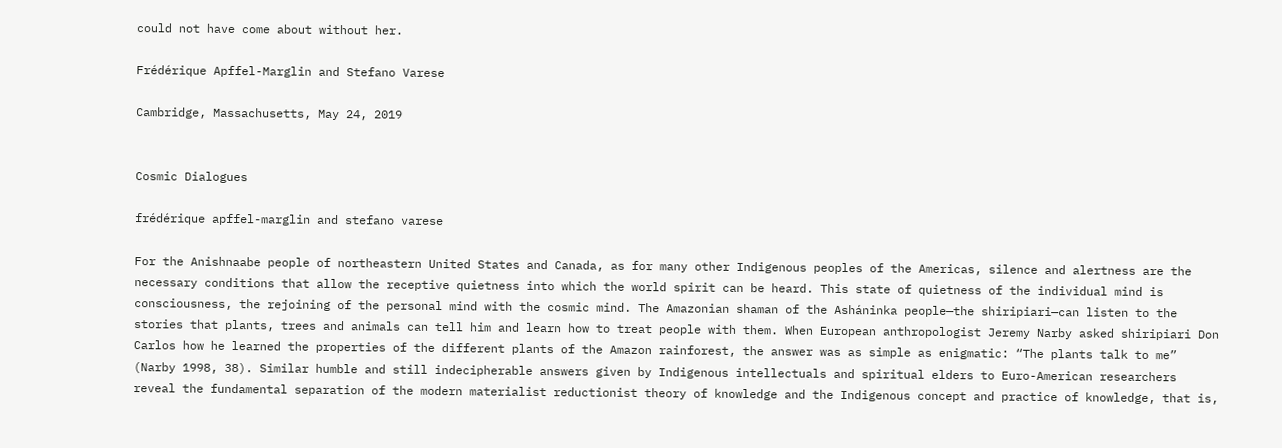could not have come about without her.

Frédérique Apffel-Marglin and Stefano Varese

Cambridge, Massachusetts, May 24, 2019


Cosmic Dialogues

frédérique apffel-marglin and stefano varese

For the Anishnaabe people of northeastern United States and Canada, as for many other Indigenous peoples of the Americas, silence and alertness are the necessary conditions that allow the receptive quietness into which the world spirit can be heard. This state of quietness of the individual mind is consciousness, the rejoining of the personal mind with the cosmic mind. The Amazonian shaman of the Asháninka people—the shiripiari—can listen to the stories that plants, trees and animals can tell him and learn how to treat people with them. When European anthropologist Jeremy Narby asked shiripiari Don Carlos how he learned the properties of the different plants of the Amazon rainforest, the answer was as simple as enigmatic: “The plants talk to me” (Narby 1998, 38). Similar humble and still indecipherable answers given by Indigenous intellectuals and spiritual elders to Euro-American researchers reveal the fundamental separation of the modern materialist reductionist theory of knowledge and the Indigenous concept and practice of knowledge, that is,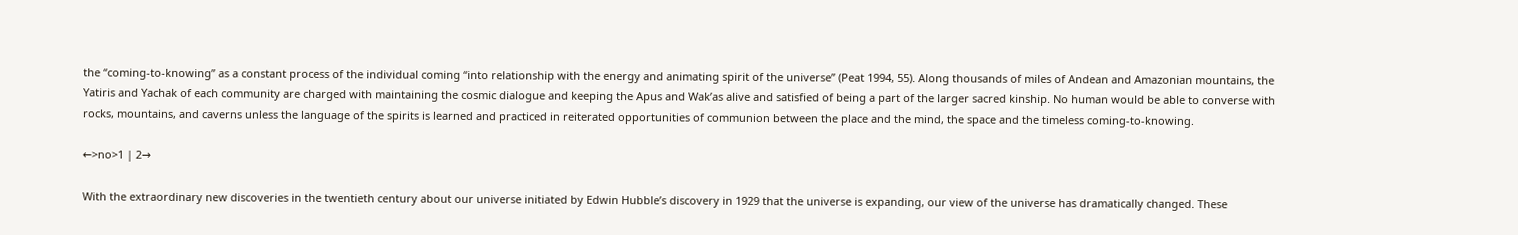the “coming-to-knowing” as a constant process of the individual coming “into relationship with the energy and animating spirit of the universe” (Peat 1994, 55). Along thousands of miles of Andean and Amazonian mountains, the Yatiris and Yachak of each community are charged with maintaining the cosmic dialogue and keeping the Apus and Wak’as alive and satisfied of being a part of the larger sacred kinship. No human would be able to converse with rocks, mountains, and caverns unless the language of the spirits is learned and practiced in reiterated opportunities of communion between the place and the mind, the space and the timeless coming-to-knowing.

←>no>1 | 2→

With the extraordinary new discoveries in the twentieth century about our universe initiated by Edwin Hubble’s discovery in 1929 that the universe is expanding, our view of the universe has dramatically changed. These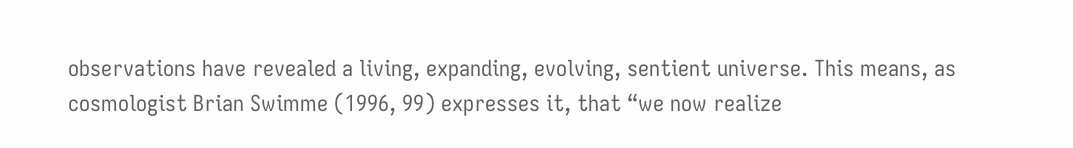observations have revealed a living, expanding, evolving, sentient universe. This means, as cosmologist Brian Swimme (1996, 99) expresses it, that “we now realize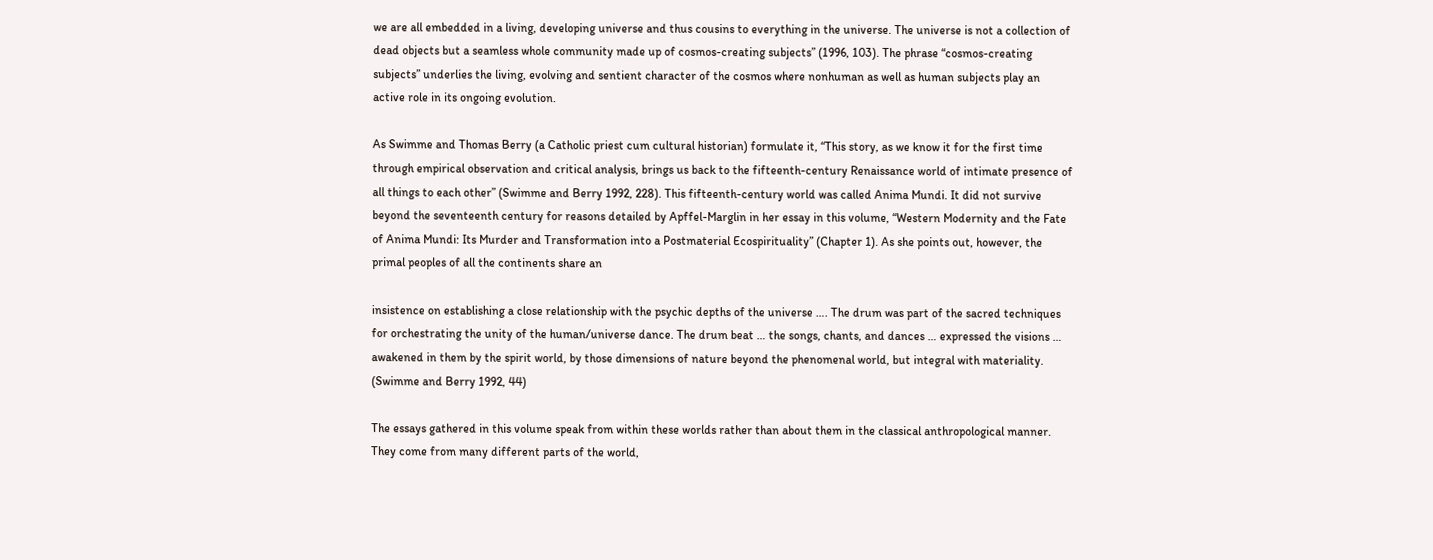we are all embedded in a living, developing universe and thus cousins to everything in the universe. The universe is not a collection of dead objects but a seamless whole community made up of cosmos-creating subjects” (1996, 103). The phrase “cosmos-creating subjects” underlies the living, evolving and sentient character of the cosmos where nonhuman as well as human subjects play an active role in its ongoing evolution.

As Swimme and Thomas Berry (a Catholic priest cum cultural historian) formulate it, “This story, as we know it for the first time through empirical observation and critical analysis, brings us back to the fifteenth-century Renaissance world of intimate presence of all things to each other” (Swimme and Berry 1992, 228). This fifteenth-century world was called Anima Mundi. It did not survive beyond the seventeenth century for reasons detailed by Apffel-Marglin in her essay in this volume, “Western Modernity and the Fate of Anima Mundi: Its Murder and Transformation into a Postmaterial Ecospirituality” (Chapter 1). As she points out, however, the primal peoples of all the continents share an

insistence on establishing a close relationship with the psychic depths of the universe …. The drum was part of the sacred techniques for orchestrating the unity of the human/universe dance. The drum beat … the songs, chants, and dances … expressed the visions … awakened in them by the spirit world, by those dimensions of nature beyond the phenomenal world, but integral with materiality. (Swimme and Berry 1992, 44)

The essays gathered in this volume speak from within these worlds rather than about them in the classical anthropological manner. They come from many different parts of the world,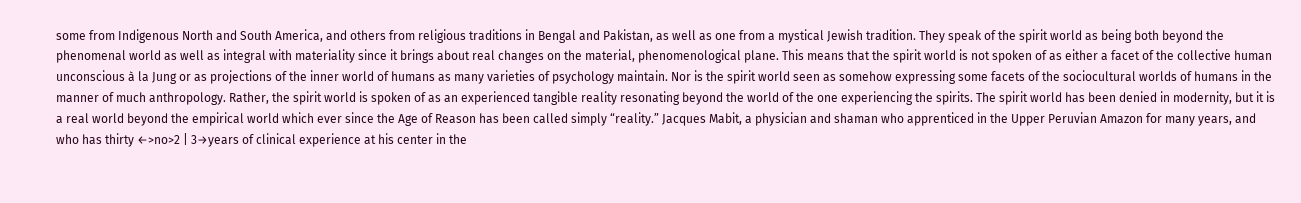some from Indigenous North and South America, and others from religious traditions in Bengal and Pakistan, as well as one from a mystical Jewish tradition. They speak of the spirit world as being both beyond the phenomenal world as well as integral with materiality since it brings about real changes on the material, phenomenological plane. This means that the spirit world is not spoken of as either a facet of the collective human unconscious à la Jung or as projections of the inner world of humans as many varieties of psychology maintain. Nor is the spirit world seen as somehow expressing some facets of the sociocultural worlds of humans in the manner of much anthropology. Rather, the spirit world is spoken of as an experienced tangible reality resonating beyond the world of the one experiencing the spirits. The spirit world has been denied in modernity, but it is a real world beyond the empirical world which ever since the Age of Reason has been called simply “reality.” Jacques Mabit, a physician and shaman who apprenticed in the Upper Peruvian Amazon for many years, and who has thirty ←>no>2 | 3→years of clinical experience at his center in the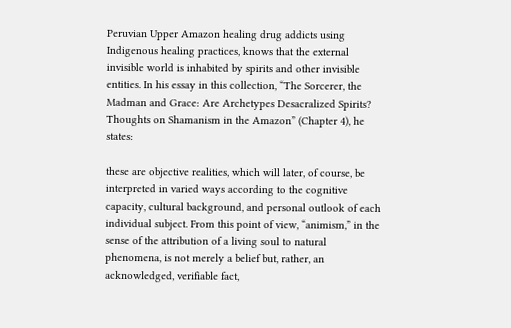Peruvian Upper Amazon healing drug addicts using Indigenous healing practices, knows that the external invisible world is inhabited by spirits and other invisible entities. In his essay in this collection, “The Sorcerer, the Madman and Grace: Are Archetypes Desacralized Spirits? Thoughts on Shamanism in the Amazon” (Chapter 4), he states:

these are objective realities, which will later, of course, be interpreted in varied ways according to the cognitive capacity, cultural background, and personal outlook of each individual subject. From this point of view, “animism,” in the sense of the attribution of a living soul to natural phenomena, is not merely a belief but, rather, an acknowledged, verifiable fact,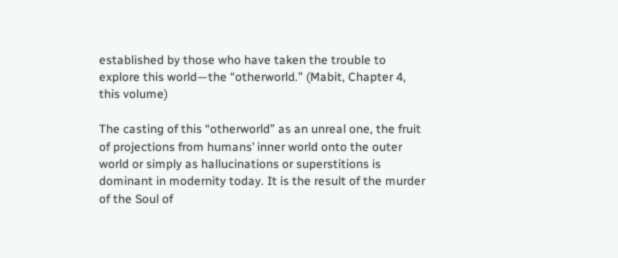established by those who have taken the trouble to explore this world—the “otherworld.” (Mabit, Chapter 4, this volume)

The casting of this “otherworld” as an unreal one, the fruit of projections from humans’ inner world onto the outer world or simply as hallucinations or superstitions is dominant in modernity today. It is the result of the murder of the Soul of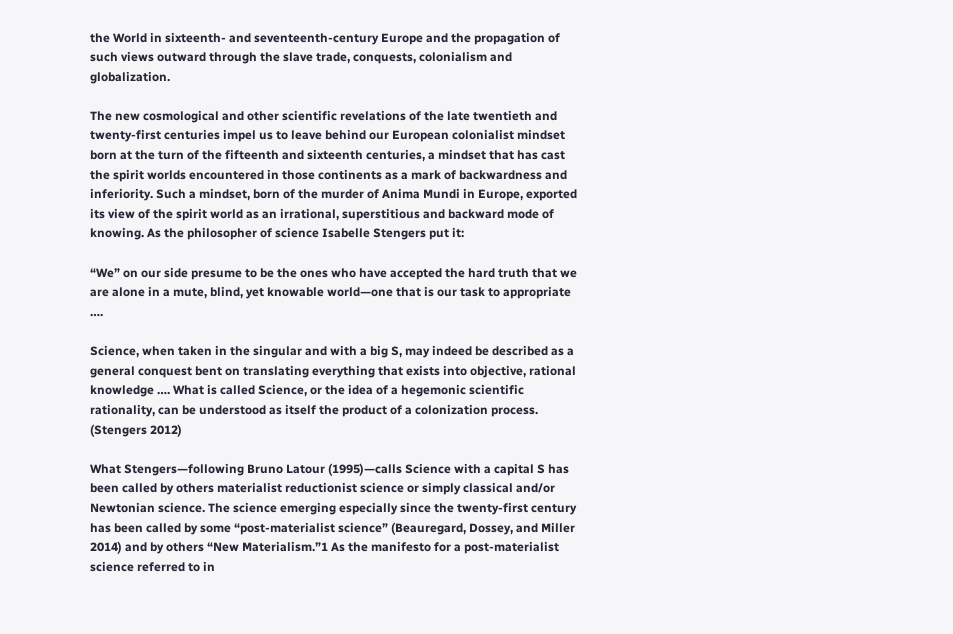the World in sixteenth- and seventeenth-century Europe and the propagation of such views outward through the slave trade, conquests, colonialism and globalization.

The new cosmological and other scientific revelations of the late twentieth and twenty-first centuries impel us to leave behind our European colonialist mindset born at the turn of the fifteenth and sixteenth centuries, a mindset that has cast the spirit worlds encountered in those continents as a mark of backwardness and inferiority. Such a mindset, born of the murder of Anima Mundi in Europe, exported its view of the spirit world as an irrational, superstitious and backward mode of knowing. As the philosopher of science Isabelle Stengers put it:

“We” on our side presume to be the ones who have accepted the hard truth that we are alone in a mute, blind, yet knowable world—one that is our task to appropriate ….

Science, when taken in the singular and with a big S, may indeed be described as a general conquest bent on translating everything that exists into objective, rational knowledge …. What is called Science, or the idea of a hegemonic scientific rationality, can be understood as itself the product of a colonization process. (Stengers 2012)

What Stengers—following Bruno Latour (1995)—calls Science with a capital S has been called by others materialist reductionist science or simply classical and/or Newtonian science. The science emerging especially since the twenty-first century has been called by some “post-materialist science” (Beauregard, Dossey, and Miller 2014) and by others “New Materialism.”1 As the manifesto for a post-materialist science referred to in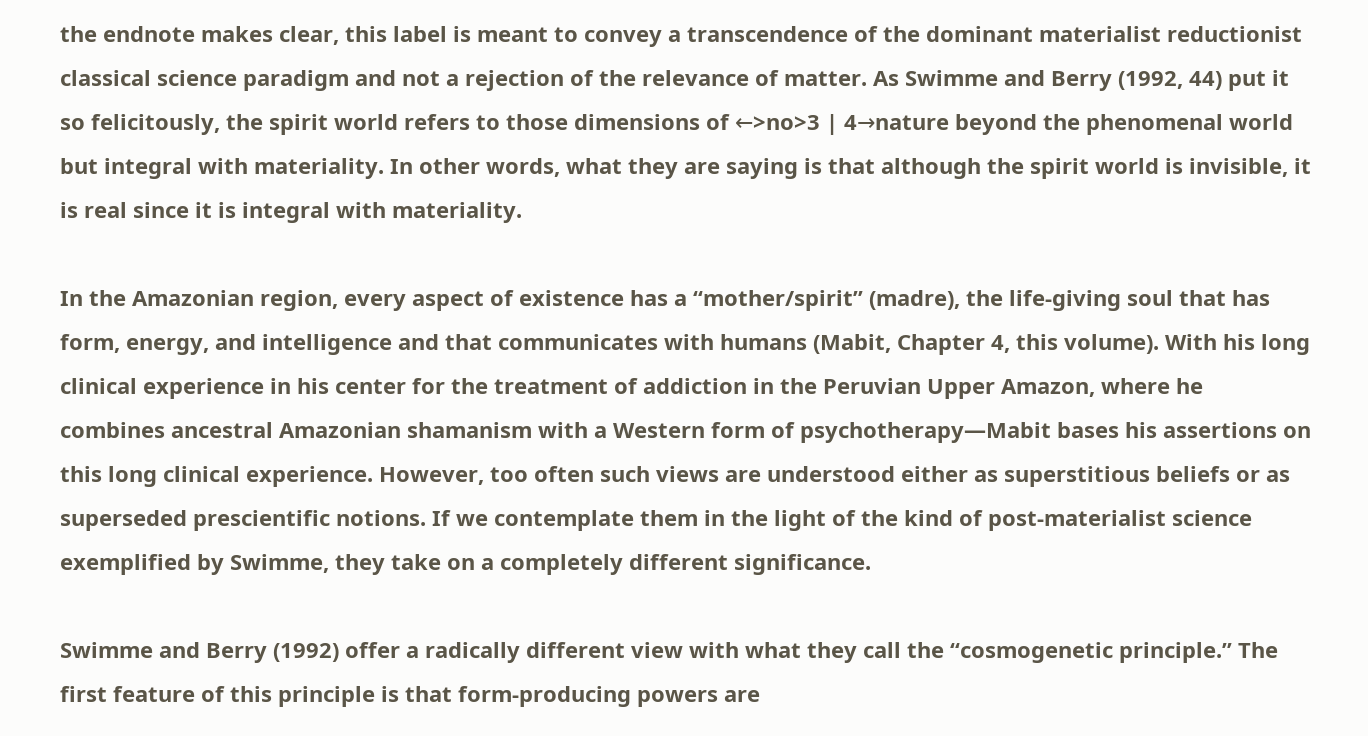the endnote makes clear, this label is meant to convey a transcendence of the dominant materialist reductionist classical science paradigm and not a rejection of the relevance of matter. As Swimme and Berry (1992, 44) put it so felicitously, the spirit world refers to those dimensions of ←>no>3 | 4→nature beyond the phenomenal world but integral with materiality. In other words, what they are saying is that although the spirit world is invisible, it is real since it is integral with materiality.

In the Amazonian region, every aspect of existence has a “mother/spirit” (madre), the life-giving soul that has form, energy, and intelligence and that communicates with humans (Mabit, Chapter 4, this volume). With his long clinical experience in his center for the treatment of addiction in the Peruvian Upper Amazon, where he combines ancestral Amazonian shamanism with a Western form of psychotherapy—Mabit bases his assertions on this long clinical experience. However, too often such views are understood either as superstitious beliefs or as superseded prescientific notions. If we contemplate them in the light of the kind of post-materialist science exemplified by Swimme, they take on a completely different significance.

Swimme and Berry (1992) offer a radically different view with what they call the “cosmogenetic principle.” The first feature of this principle is that form-producing powers are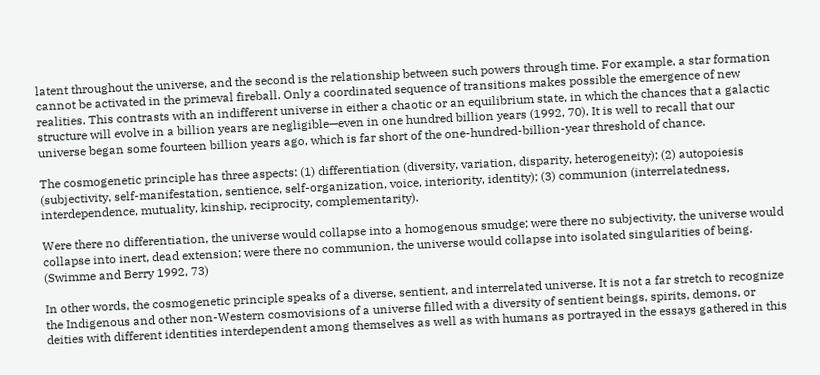latent throughout the universe, and the second is the relationship between such powers through time. For example, a star formation cannot be activated in the primeval fireball. Only a coordinated sequence of transitions makes possible the emergence of new realities. This contrasts with an indifferent universe in either a chaotic or an equilibrium state, in which the chances that a galactic structure will evolve in a billion years are negligible—even in one hundred billion years (1992, 70). It is well to recall that our universe began some fourteen billion years ago, which is far short of the one-hundred-billion-year threshold of chance.

The cosmogenetic principle has three aspects: (1) differentiation (diversity, variation, disparity, heterogeneity); (2) autopoiesis (subjectivity, self-manifestation, sentience, self-organization, voice, interiority, identity); (3) communion (interrelatedness, interdependence, mutuality, kinship, reciprocity, complementarity).

Were there no differentiation, the universe would collapse into a homogenous smudge; were there no subjectivity, the universe would collapse into inert, dead extension; were there no communion, the universe would collapse into isolated singularities of being. (Swimme and Berry 1992, 73)

In other words, the cosmogenetic principle speaks of a diverse, sentient, and interrelated universe. It is not a far stretch to recognize the Indigenous and other non-Western cosmovisions of a universe filled with a diversity of sentient beings, spirits, demons, or deities with different identities interdependent among themselves as well as with humans as portrayed in the essays gathered in this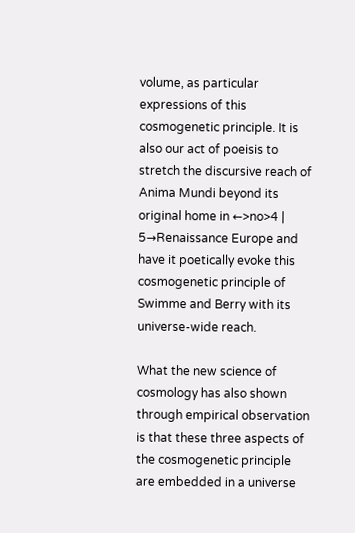volume, as particular expressions of this cosmogenetic principle. It is also our act of poeisis to stretch the discursive reach of Anima Mundi beyond its original home in ←>no>4 | 5→Renaissance Europe and have it poetically evoke this cosmogenetic principle of Swimme and Berry with its universe-wide reach.

What the new science of cosmology has also shown through empirical observation is that these three aspects of the cosmogenetic principle are embedded in a universe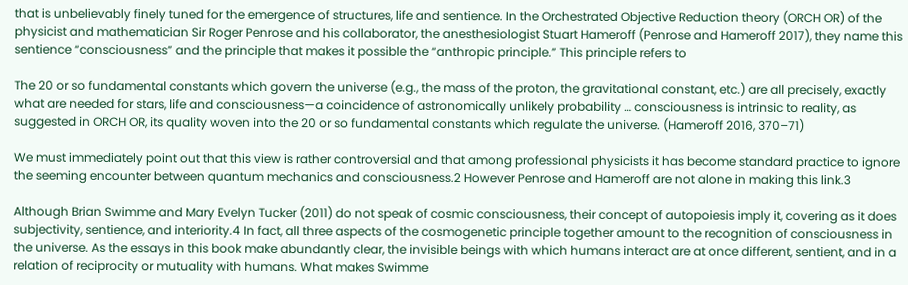that is unbelievably finely tuned for the emergence of structures, life and sentience. In the Orchestrated Objective Reduction theory (ORCH OR) of the physicist and mathematician Sir Roger Penrose and his collaborator, the anesthesiologist Stuart Hameroff (Penrose and Hameroff 2017), they name this sentience “consciousness” and the principle that makes it possible the “anthropic principle.” This principle refers to

The 20 or so fundamental constants which govern the universe (e.g., the mass of the proton, the gravitational constant, etc.) are all precisely, exactly what are needed for stars, life and consciousness—a coincidence of astronomically unlikely probability … consciousness is intrinsic to reality, as suggested in ORCH OR, its quality woven into the 20 or so fundamental constants which regulate the universe. (Hameroff 2016, 370–71)

We must immediately point out that this view is rather controversial and that among professional physicists it has become standard practice to ignore the seeming encounter between quantum mechanics and consciousness.2 However Penrose and Hameroff are not alone in making this link.3

Although Brian Swimme and Mary Evelyn Tucker (2011) do not speak of cosmic consciousness, their concept of autopoiesis imply it, covering as it does subjectivity, sentience, and interiority.4 In fact, all three aspects of the cosmogenetic principle together amount to the recognition of consciousness in the universe. As the essays in this book make abundantly clear, the invisible beings with which humans interact are at once different, sentient, and in a relation of reciprocity or mutuality with humans. What makes Swimme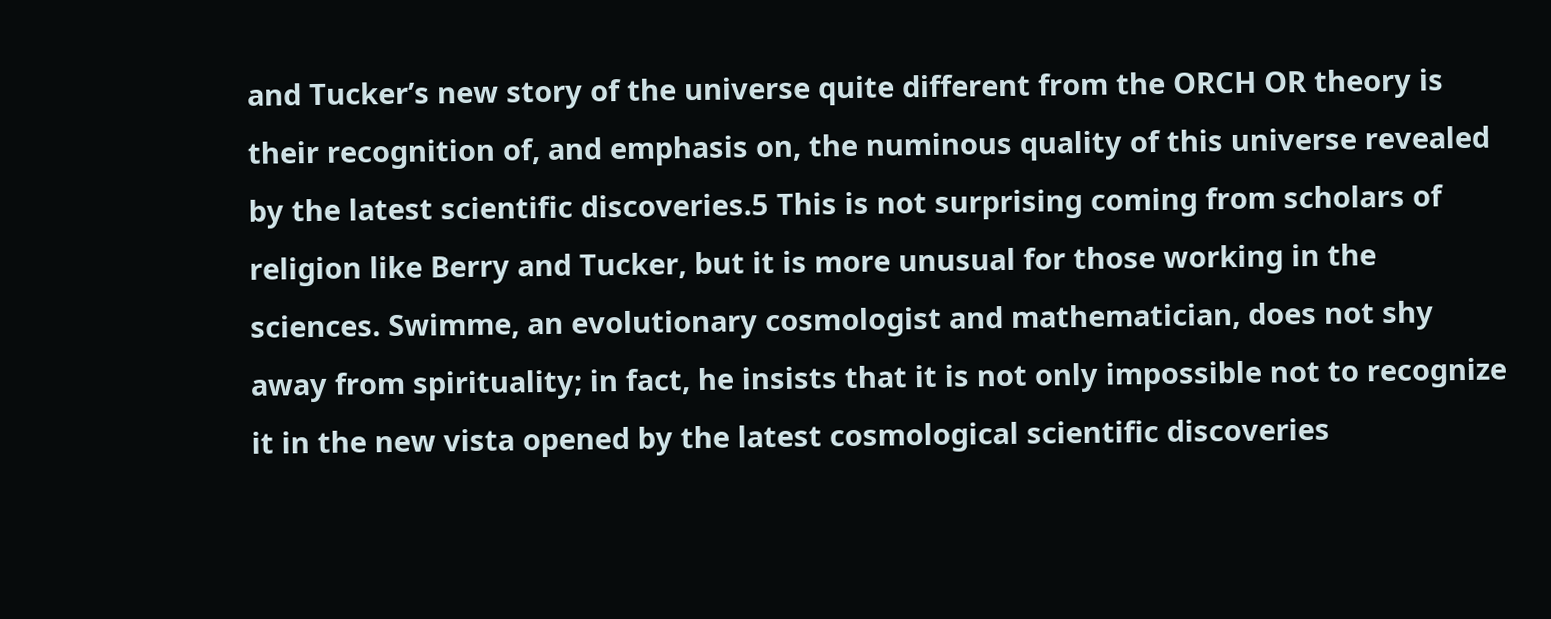and Tucker’s new story of the universe quite different from the ORCH OR theory is their recognition of, and emphasis on, the numinous quality of this universe revealed by the latest scientific discoveries.5 This is not surprising coming from scholars of religion like Berry and Tucker, but it is more unusual for those working in the sciences. Swimme, an evolutionary cosmologist and mathematician, does not shy away from spirituality; in fact, he insists that it is not only impossible not to recognize it in the new vista opened by the latest cosmological scientific discoveries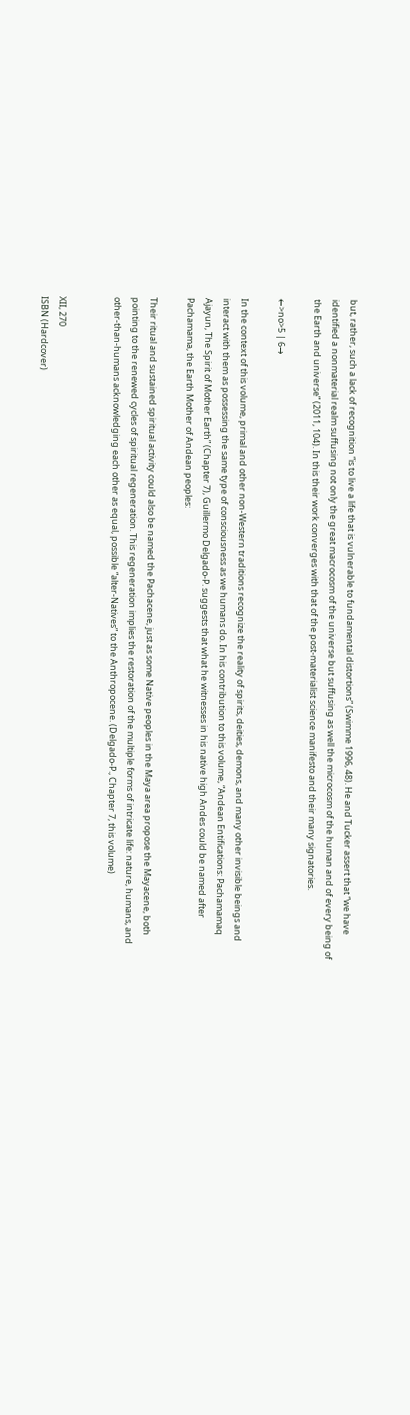but, rather, such a lack of recognition “is to live a life that is vulnerable to fundamental distortions” (Swimme 1996, 48). He and Tucker assert that “we have identified a nonmaterial realm suffusing not only the great macrocosm of the universe but suffusing as well the microcosm of the human and of every being of the Earth and universe” (2011, 104). In this their work converges with that of the post-materialist science manifesto and their many signatories.

←>no>5 | 6→

In the context of this volume, primal and other non-Western traditions recognize the reality of spirits, deities, demons, and many other invisible beings and interact with them as possessing the same type of consciousness as we humans do. In his contribution to this volume, “Andean Entifications: Pachamamaq Ajayun, The Spirit of Mother Earth” (Chapter 7), Guillermo Delgado-P. suggests that what he witnesses in his native high Andes could be named after Pachamama, the Earth Mother of Andean peoples:

Their ritual and sustained spiritual activity could also be named the Pachacene, just as some Native peoples in the Maya area propose the Mayacene, both pointing to the renewed cycles of spiritual regeneration. This regeneration implies the restoration of the multiple forms of intricate life: nature, humans, and other-than-humans acknowledging each other as equal, possible “alter-Natives” to the Anthropocene. (Delgado-P., Chapter 7, this volume)


XII, 270
ISBN (Hardcover)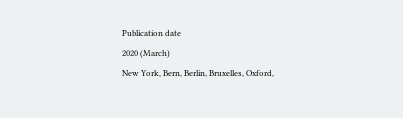Publication date
2020 (March)
New York, Bern, Berlin, Bruxelles, Oxford,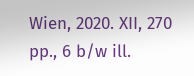Wien, 2020. XII, 270 pp., 6 b/w ill.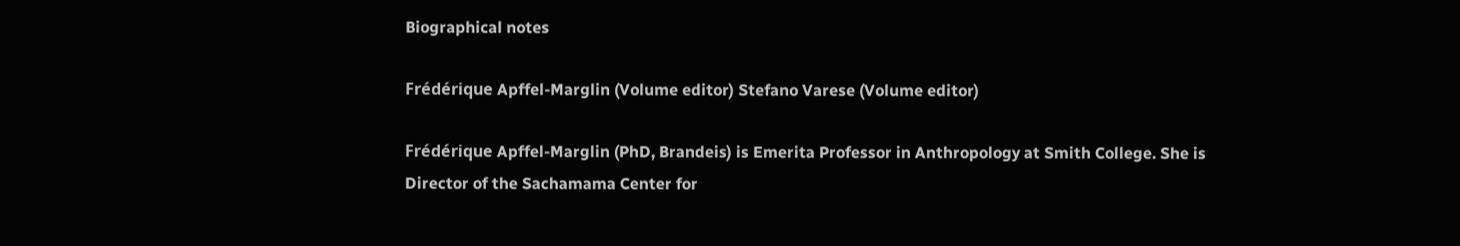Biographical notes

Frédérique Apffel-Marglin (Volume editor) Stefano Varese (Volume editor)

Frédérique Apffel-Marglin (PhD, Brandeis) is Emerita Professor in Anthropology at Smith College. She is Director of the Sachamama Center for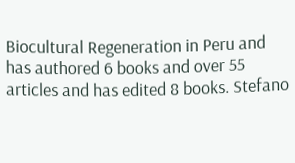Biocultural Regeneration in Peru and has authored 6 books and over 55 articles and has edited 8 books. Stefano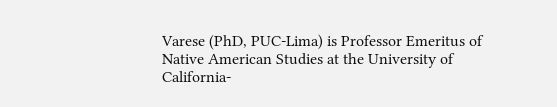Varese (PhD, PUC-Lima) is Professor Emeritus of Native American Studies at the University of California-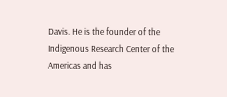Davis. He is the founder of the Indigenous Research Center of the Americas and has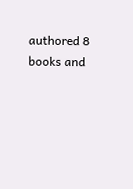authored 8 books and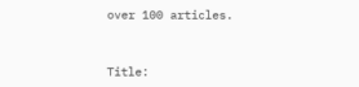over 100 articles.


Title: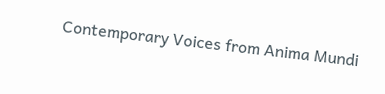Contemporary Voices from Anima Mundi